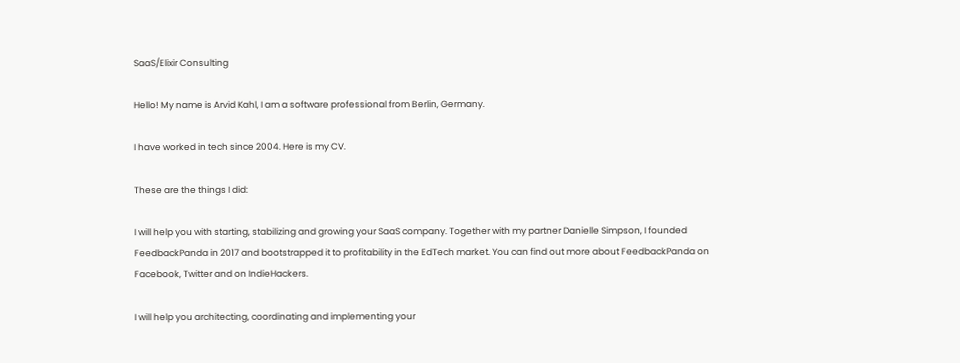SaaS/Elixir Consulting

Hello! My name is Arvid Kahl, I am a software professional from Berlin, Germany.

I have worked in tech since 2004. Here is my CV.

These are the things I did:

I will help you with starting, stabilizing and growing your SaaS company. Together with my partner Danielle Simpson, I founded FeedbackPanda in 2017 and bootstrapped it to profitability in the EdTech market. You can find out more about FeedbackPanda on Facebook, Twitter and on IndieHackers.

I will help you architecting, coordinating and implementing your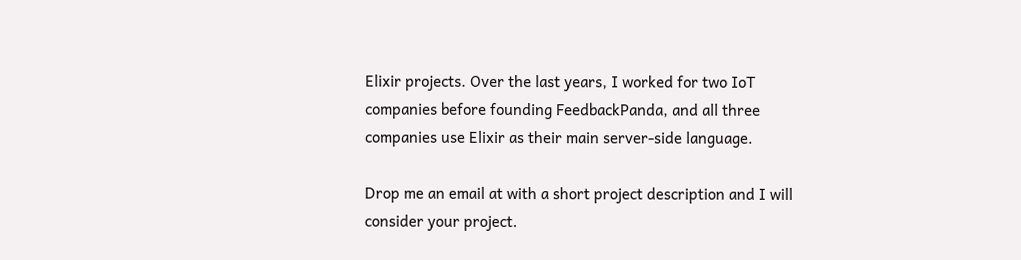Elixir projects. Over the last years, I worked for two IoT companies before founding FeedbackPanda, and all three companies use Elixir as their main server-side language.

Drop me an email at with a short project description and I will consider your project.